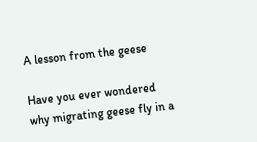A lesson from the geese

Have you ever wondered why migrating geese fly in a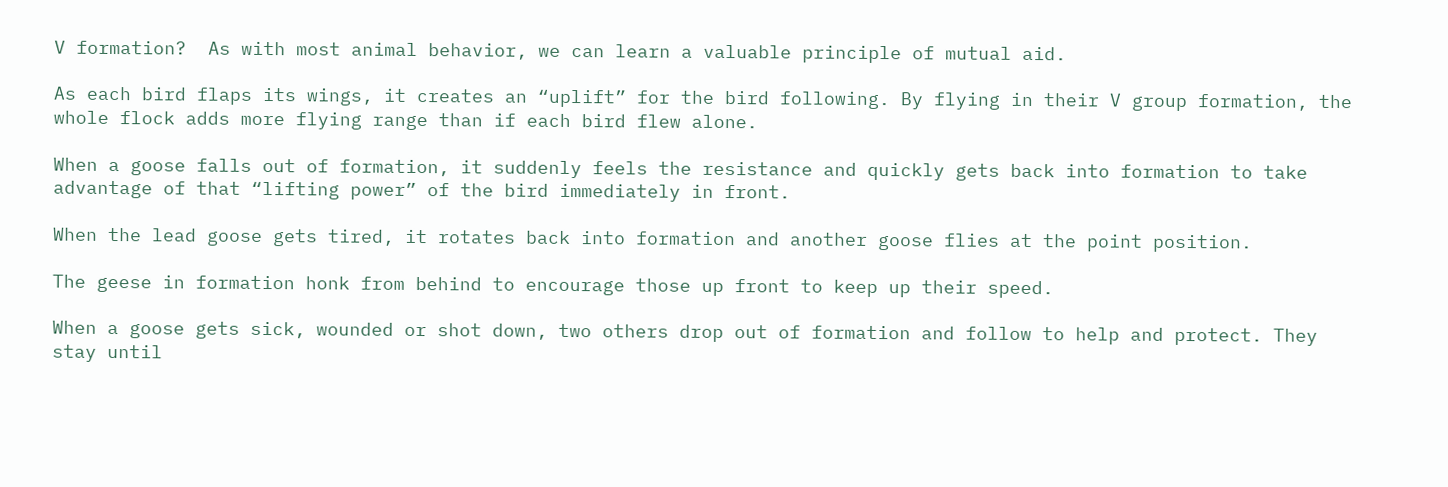V formation?  As with most animal behavior, we can learn a valuable principle of mutual aid.

As each bird flaps its wings, it creates an “uplift” for the bird following. By flying in their V group formation, the whole flock adds more flying range than if each bird flew alone.

When a goose falls out of formation, it suddenly feels the resistance and quickly gets back into formation to take advantage of that “lifting power” of the bird immediately in front.

When the lead goose gets tired, it rotates back into formation and another goose flies at the point position.

The geese in formation honk from behind to encourage those up front to keep up their speed.

When a goose gets sick, wounded or shot down, two others drop out of formation and follow to help and protect. They stay until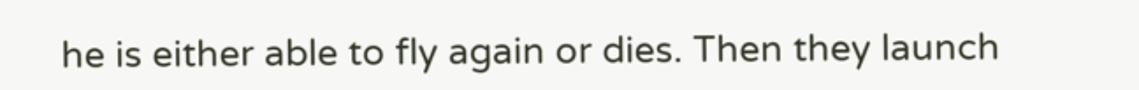he is either able to fly again or dies. Then they launch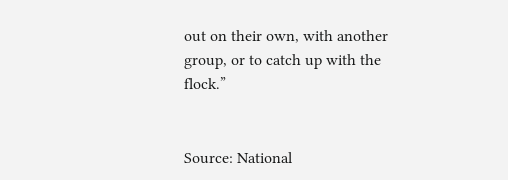out on their own, with another group, or to catch up with the flock.”


Source: National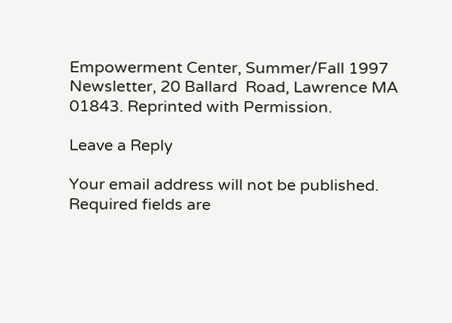Empowerment Center, Summer/Fall 1997 Newsletter, 20 Ballard  Road, Lawrence MA 01843. Reprinted with Permission.

Leave a Reply

Your email address will not be published. Required fields are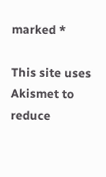marked *

This site uses Akismet to reduce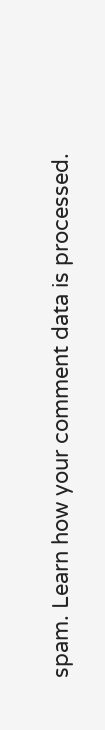spam. Learn how your comment data is processed.